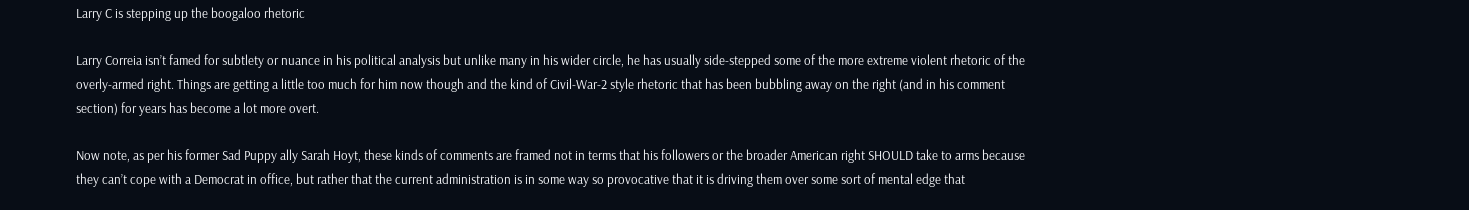Larry C is stepping up the boogaloo rhetoric

Larry Correia isn’t famed for subtlety or nuance in his political analysis but unlike many in his wider circle, he has usually side-stepped some of the more extreme violent rhetoric of the overly-armed right. Things are getting a little too much for him now though and the kind of Civil-War-2 style rhetoric that has been bubbling away on the right (and in his comment section) for years has become a lot more overt.

Now note, as per his former Sad Puppy ally Sarah Hoyt, these kinds of comments are framed not in terms that his followers or the broader American right SHOULD take to arms because they can’t cope with a Democrat in office, but rather that the current administration is in some way so provocative that it is driving them over some sort of mental edge that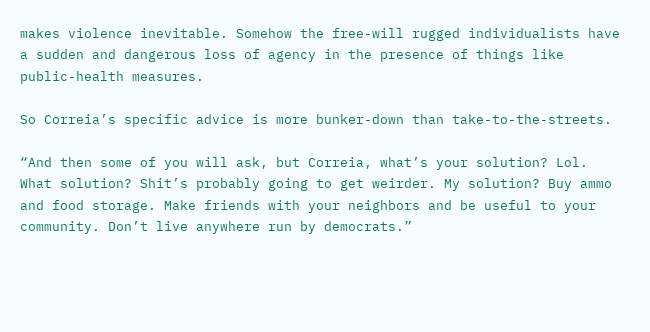makes violence inevitable. Somehow the free-will rugged individualists have a sudden and dangerous loss of agency in the presence of things like public-health measures.

So Correia’s specific advice is more bunker-down than take-to-the-streets.

“And then some of you will ask, but Correia, what’s your solution? Lol. What solution? Shit’s probably going to get weirder. My solution? Buy ammo and food storage. Make friends with your neighbors and be useful to your community. Don’t live anywhere run by democrats.”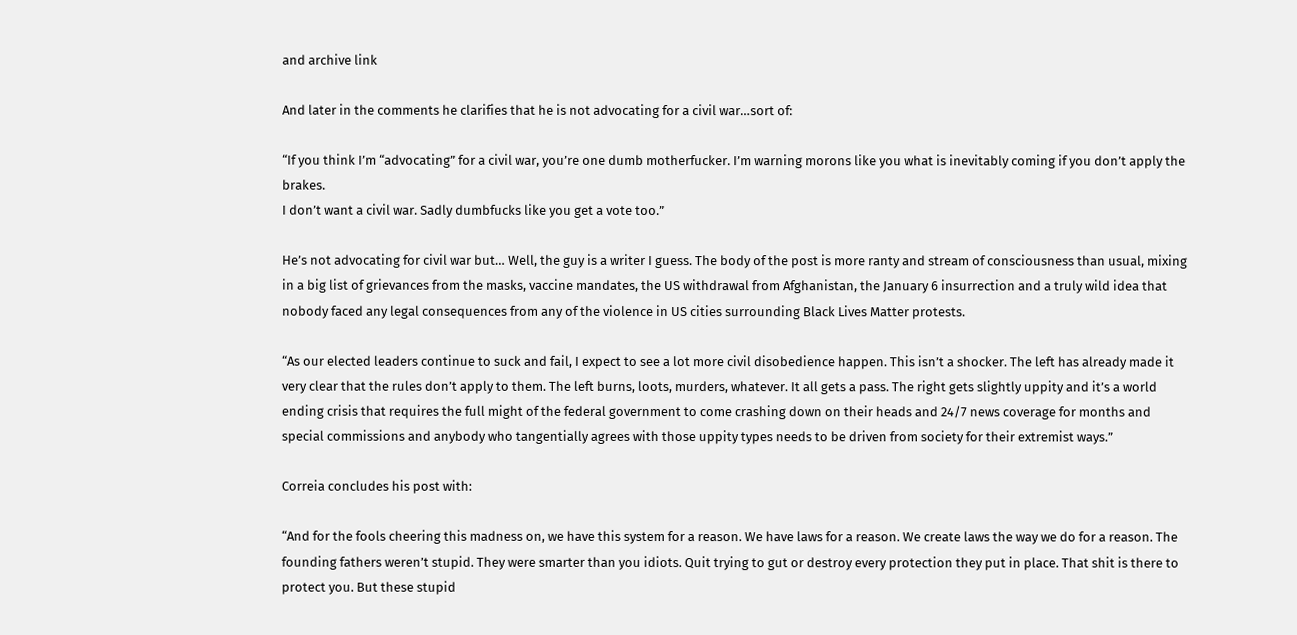and archive link

And later in the comments he clarifies that he is not advocating for a civil war…sort of:

“If you think I’m “advocating” for a civil war, you’re one dumb motherfucker. I’m warning morons like you what is inevitably coming if you don’t apply the brakes.
I don’t want a civil war. Sadly dumbfucks like you get a vote too.”

He’s not advocating for civil war but… Well, the guy is a writer I guess. The body of the post is more ranty and stream of consciousness than usual, mixing in a big list of grievances from the masks, vaccine mandates, the US withdrawal from Afghanistan, the January 6 insurrection and a truly wild idea that nobody faced any legal consequences from any of the violence in US cities surrounding Black Lives Matter protests.

“As our elected leaders continue to suck and fail, I expect to see a lot more civil disobedience happen. This isn’t a shocker. The left has already made it very clear that the rules don’t apply to them. The left burns, loots, murders, whatever. It all gets a pass. The right gets slightly uppity and it’s a world ending crisis that requires the full might of the federal government to come crashing down on their heads and 24/7 news coverage for months and special commissions and anybody who tangentially agrees with those uppity types needs to be driven from society for their extremist ways.”

Correia concludes his post with:

“And for the fools cheering this madness on, we have this system for a reason. We have laws for a reason. We create laws the way we do for a reason. The founding fathers weren’t stupid. They were smarter than you idiots. Quit trying to gut or destroy every protection they put in place. That shit is there to protect you. But these stupid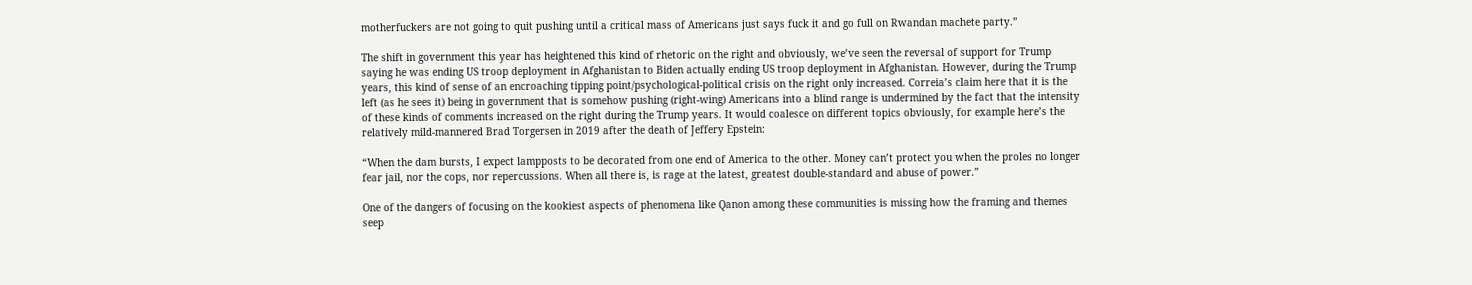motherfuckers are not going to quit pushing until a critical mass of Americans just says fuck it and go full on Rwandan machete party.”

The shift in government this year has heightened this kind of rhetoric on the right and obviously, we’ve seen the reversal of support for Trump saying he was ending US troop deployment in Afghanistan to Biden actually ending US troop deployment in Afghanistan. However, during the Trump years, this kind of sense of an encroaching tipping point/psychological-political crisis on the right only increased. Correia’s claim here that it is the left (as he sees it) being in government that is somehow pushing (right-wing) Americans into a blind range is undermined by the fact that the intensity of these kinds of comments increased on the right during the Trump years. It would coalesce on different topics obviously, for example here’s the relatively mild-mannered Brad Torgersen in 2019 after the death of Jeffery Epstein:

“When the dam bursts, I expect lampposts to be decorated from one end of America to the other. Money can’t protect you when the proles no longer fear jail, nor the cops, nor repercussions. When all there is, is rage at the latest, greatest double-standard and abuse of power.”

One of the dangers of focusing on the kookiest aspects of phenomena like Qanon among these communities is missing how the framing and themes seep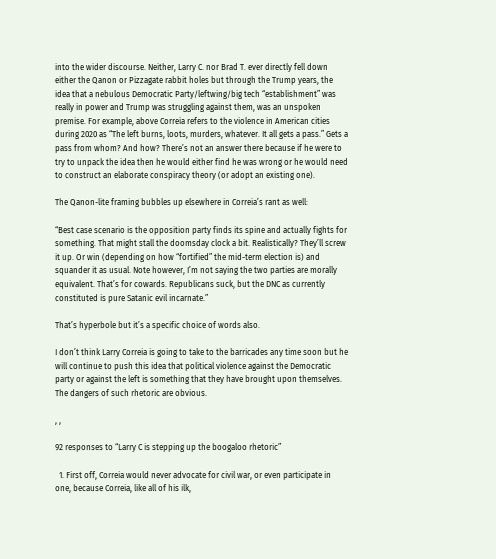into the wider discourse. Neither, Larry C. nor Brad T. ever directly fell down either the Qanon or Pizzagate rabbit holes but through the Trump years, the idea that a nebulous Democratic Party/leftwing/big tech “establishment” was really in power and Trump was struggling against them, was an unspoken premise. For example, above Correia refers to the violence in American cities during 2020 as “The left burns, loots, murders, whatever. It all gets a pass.” Gets a pass from whom? And how? There’s not an answer there because if he were to try to unpack the idea then he would either find he was wrong or he would need to construct an elaborate conspiracy theory (or adopt an existing one).

The Qanon-lite framing bubbles up elsewhere in Correia’s rant as well:

“Best case scenario is the opposition party finds its spine and actually fights for something. That might stall the doomsday clock a bit. Realistically? They’ll screw it up. Or win (depending on how “fortified” the mid-term election is) and squander it as usual. Note however, I’m not saying the two parties are morally equivalent. That’s for cowards. Republicans suck, but the DNC as currently constituted is pure Satanic evil incarnate.”

That’s hyperbole but it’s a specific choice of words also.

I don’t think Larry Correia is going to take to the barricades any time soon but he will continue to push this idea that political violence against the Democratic party or against the left is something that they have brought upon themselves. The dangers of such rhetoric are obvious.

, ,

92 responses to “Larry C is stepping up the boogaloo rhetoric”

  1. First off, Correia would never advocate for civil war, or even participate in one, because Correia, like all of his ilk,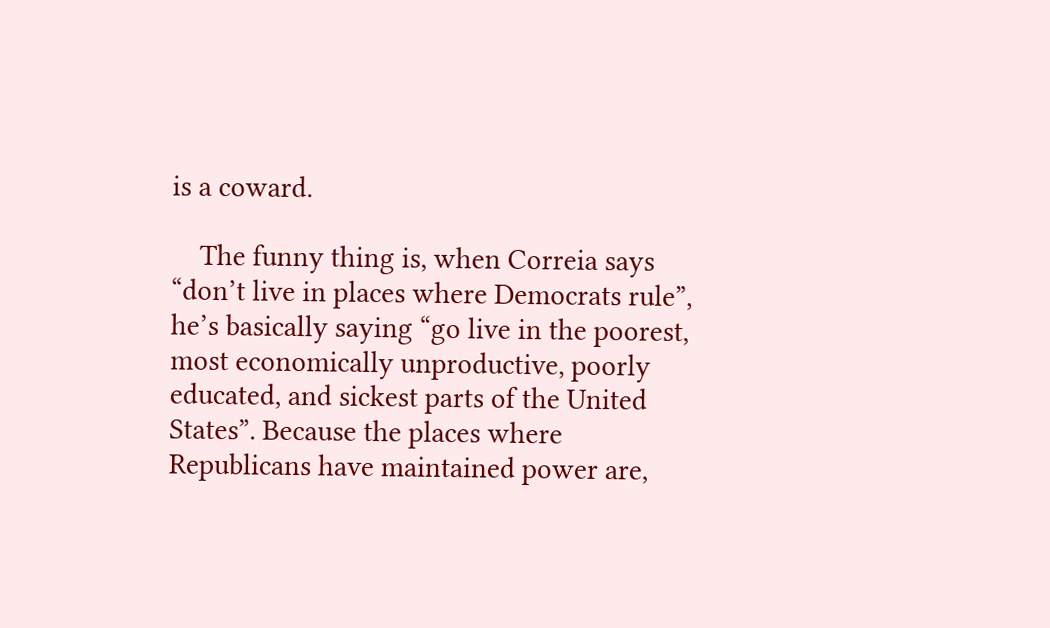is a coward.

    The funny thing is, when Correia says “don’t live in places where Democrats rule”, he’s basically saying “go live in the poorest, most economically unproductive, poorly educated, and sickest parts of the United States”. Because the places where Republicans have maintained power are,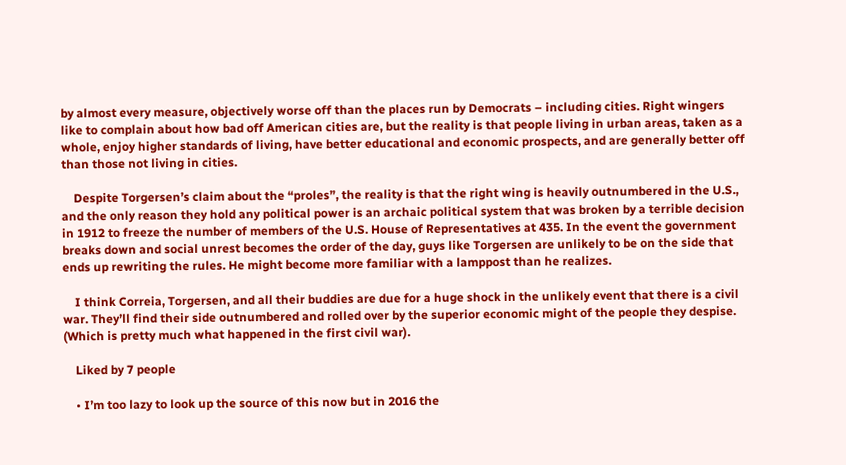by almost every measure, objectively worse off than the places run by Democrats – including cities. Right wingers like to complain about how bad off American cities are, but the reality is that people living in urban areas, taken as a whole, enjoy higher standards of living, have better educational and economic prospects, and are generally better off than those not living in cities.

    Despite Torgersen’s claim about the “proles”, the reality is that the right wing is heavily outnumbered in the U.S., and the only reason they hold any political power is an archaic political system that was broken by a terrible decision in 1912 to freeze the number of members of the U.S. House of Representatives at 435. In the event the government breaks down and social unrest becomes the order of the day, guys like Torgersen are unlikely to be on the side that ends up rewriting the rules. He might become more familiar with a lamppost than he realizes.

    I think Correia, Torgersen, and all their buddies are due for a huge shock in the unlikely event that there is a civil war. They’ll find their side outnumbered and rolled over by the superior economic might of the people they despise. (Which is pretty much what happened in the first civil war).

    Liked by 7 people

    • I’m too lazy to look up the source of this now but in 2016 the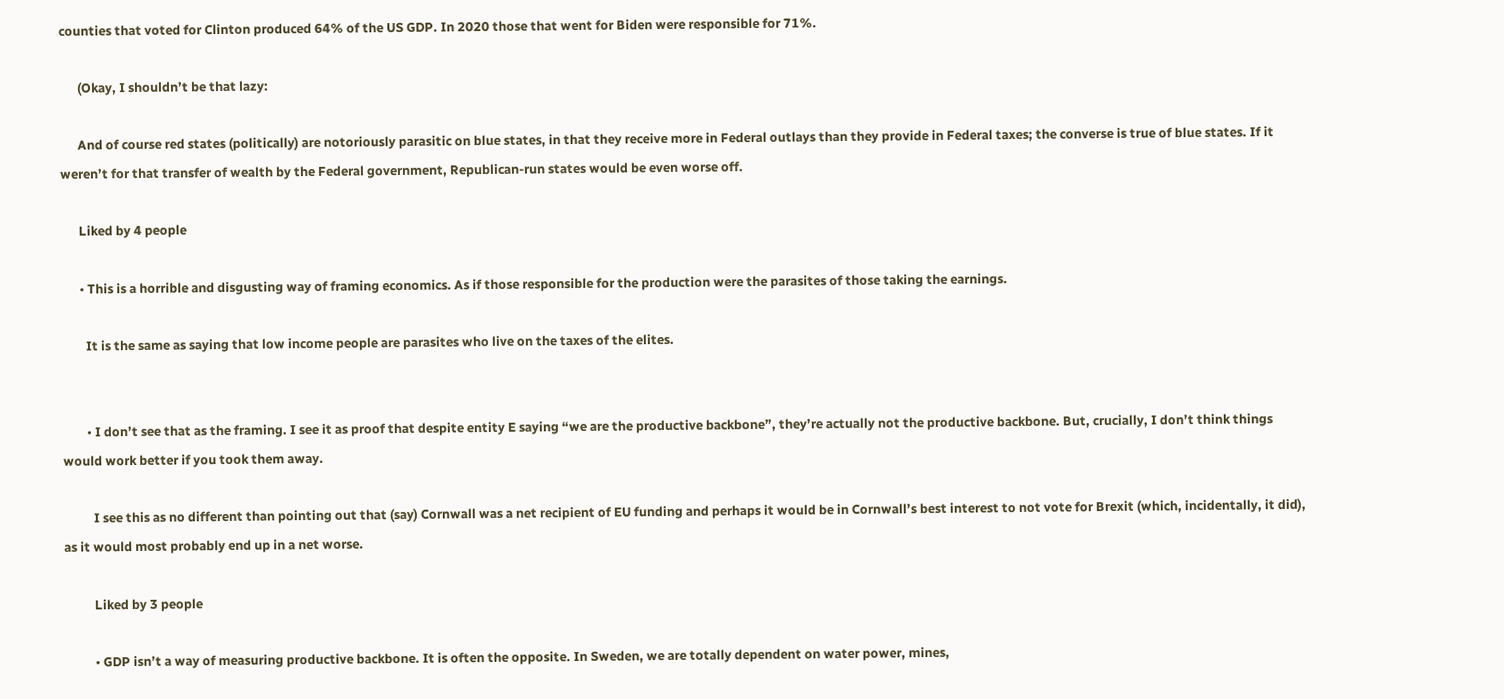counties that voted for Clinton produced 64% of the US GDP. In 2020 those that went for Biden were responsible for 71%.

      (Okay, I shouldn’t be that lazy:

      And of course red states (politically) are notoriously parasitic on blue states, in that they receive more in Federal outlays than they provide in Federal taxes; the converse is true of blue states. If it weren’t for that transfer of wealth by the Federal government, Republican-run states would be even worse off.

      Liked by 4 people

      • This is a horrible and disgusting way of framing economics. As if those responsible for the production were the parasites of those taking the earnings.

        It is the same as saying that low income people are parasites who live on the taxes of the elites.


        • I don’t see that as the framing. I see it as proof that despite entity E saying “we are the productive backbone”, they’re actually not the productive backbone. But, crucially, I don’t think things would work better if you took them away.

          I see this as no different than pointing out that (say) Cornwall was a net recipient of EU funding and perhaps it would be in Cornwall’s best interest to not vote for Brexit (which, incidentally, it did), as it would most probably end up in a net worse.

          Liked by 3 people

          • GDP isn’t a way of measuring productive backbone. It is often the opposite. In Sweden, we are totally dependent on water power, mines,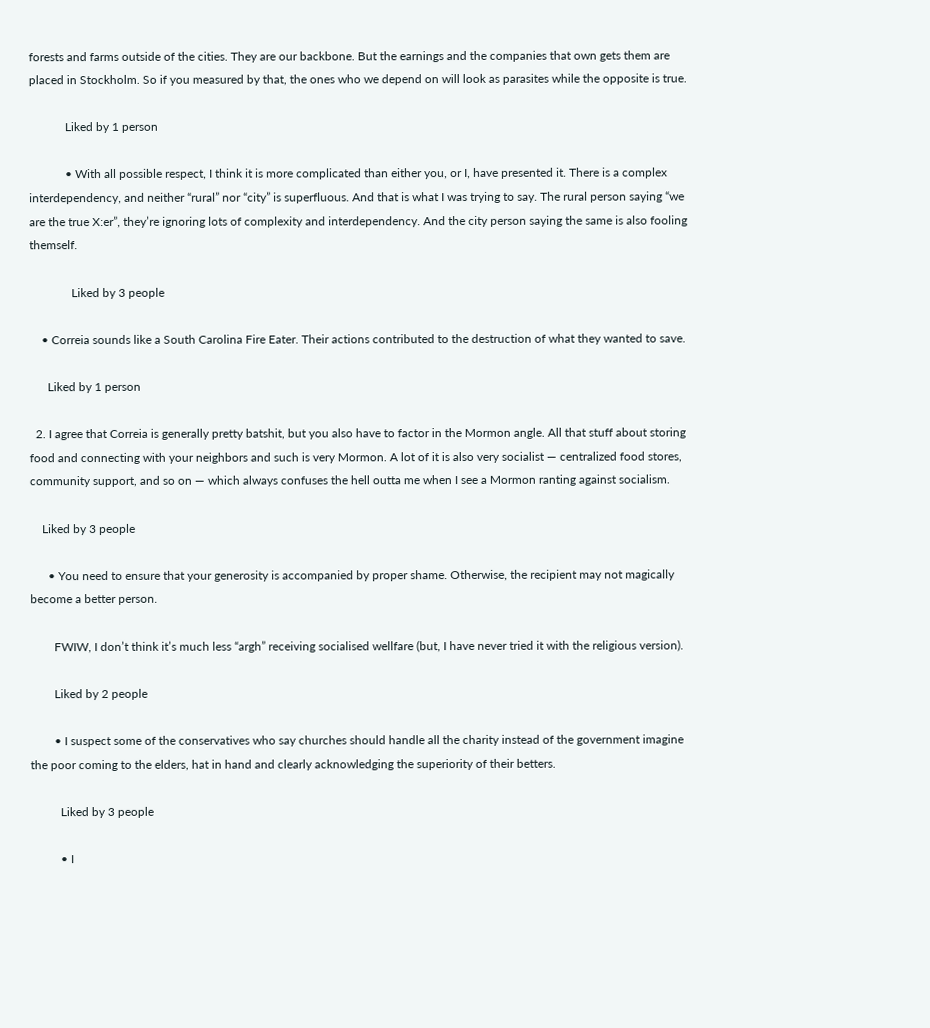forests and farms outside of the cities. They are our backbone. But the earnings and the companies that own gets them are placed in Stockholm. So if you measured by that, the ones who we depend on will look as parasites while the opposite is true.

            Liked by 1 person

            • With all possible respect, I think it is more complicated than either you, or I, have presented it. There is a complex interdependency, and neither “rural” nor “city” is superfluous. And that is what I was trying to say. The rural person saying “we are the true X:er”, they’re ignoring lots of complexity and interdependency. And the city person saying the same is also fooling themself.

              Liked by 3 people

    • Correia sounds like a South Carolina Fire Eater. Their actions contributed to the destruction of what they wanted to save.

      Liked by 1 person

  2. I agree that Correia is generally pretty batshit, but you also have to factor in the Mormon angle. All that stuff about storing food and connecting with your neighbors and such is very Mormon. A lot of it is also very socialist — centralized food stores, community support, and so on — which always confuses the hell outta me when I see a Mormon ranting against socialism.

    Liked by 3 people

      • You need to ensure that your generosity is accompanied by proper shame. Otherwise, the recipient may not magically become a better person.

        FWIW, I don’t think it’s much less “argh” receiving socialised wellfare (but, I have never tried it with the religious version).

        Liked by 2 people

        • I suspect some of the conservatives who say churches should handle all the charity instead of the government imagine the poor coming to the elders, hat in hand and clearly acknowledging the superiority of their betters.

          Liked by 3 people

          • I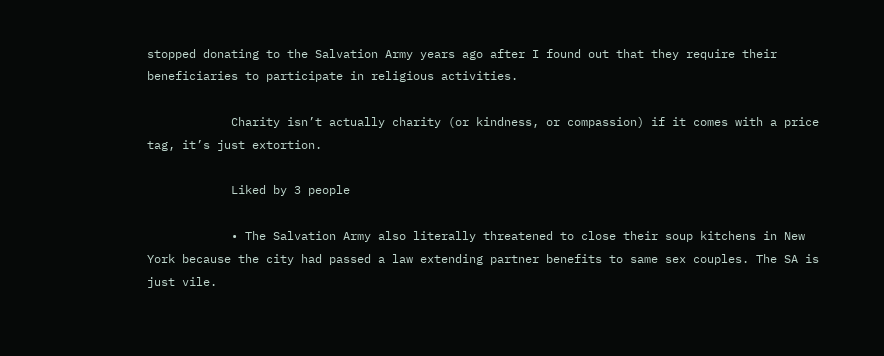stopped donating to the Salvation Army years ago after I found out that they require their beneficiaries to participate in religious activities.

            Charity isn’t actually charity (or kindness, or compassion) if it comes with a price tag, it’s just extortion.

            Liked by 3 people

            • The Salvation Army also literally threatened to close their soup kitchens in New York because the city had passed a law extending partner benefits to same sex couples. The SA is just vile.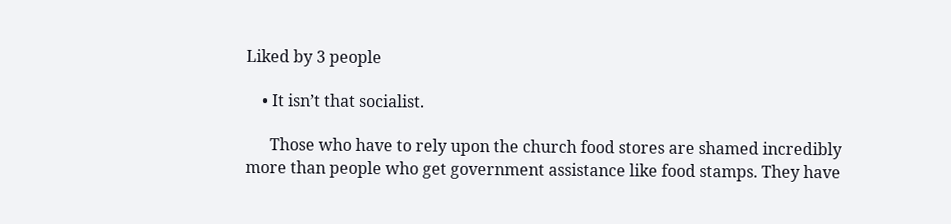Liked by 3 people

    • It isn’t that socialist.

      Those who have to rely upon the church food stores are shamed incredibly more than people who get government assistance like food stamps. They have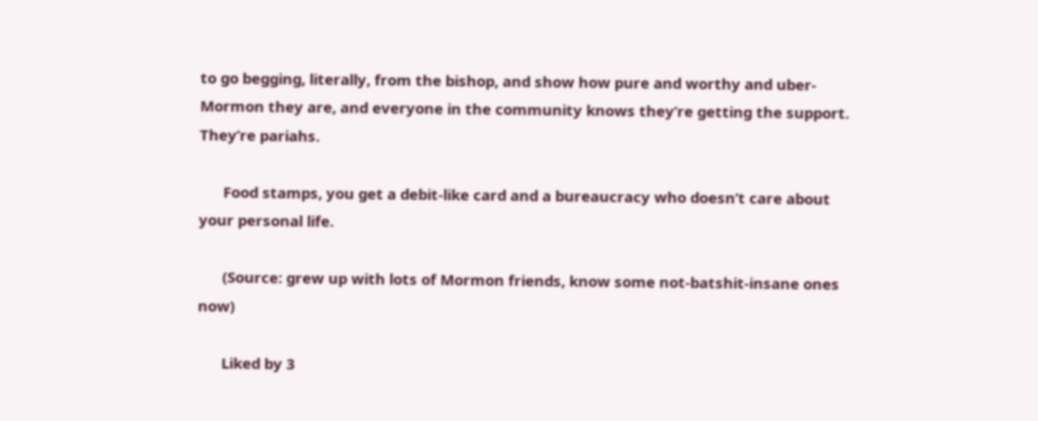to go begging, literally, from the bishop, and show how pure and worthy and uber-Mormon they are, and everyone in the community knows they’re getting the support. They’re pariahs.

      Food stamps, you get a debit-like card and a bureaucracy who doesn’t care about your personal life.

      (Source: grew up with lots of Mormon friends, know some not-batshit-insane ones now)

      Liked by 3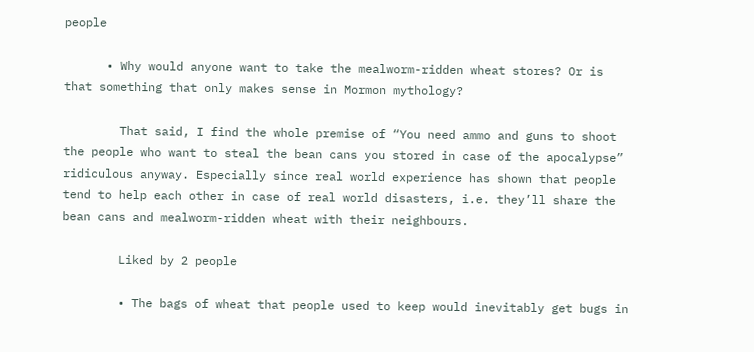people

      • Why would anyone want to take the mealworm-ridden wheat stores? Or is that something that only makes sense in Mormon mythology?

        That said, I find the whole premise of “You need ammo and guns to shoot the people who want to steal the bean cans you stored in case of the apocalypse” ridiculous anyway. Especially since real world experience has shown that people tend to help each other in case of real world disasters, i.e. they’ll share the bean cans and mealworm-ridden wheat with their neighbours.

        Liked by 2 people

        • The bags of wheat that people used to keep would inevitably get bugs in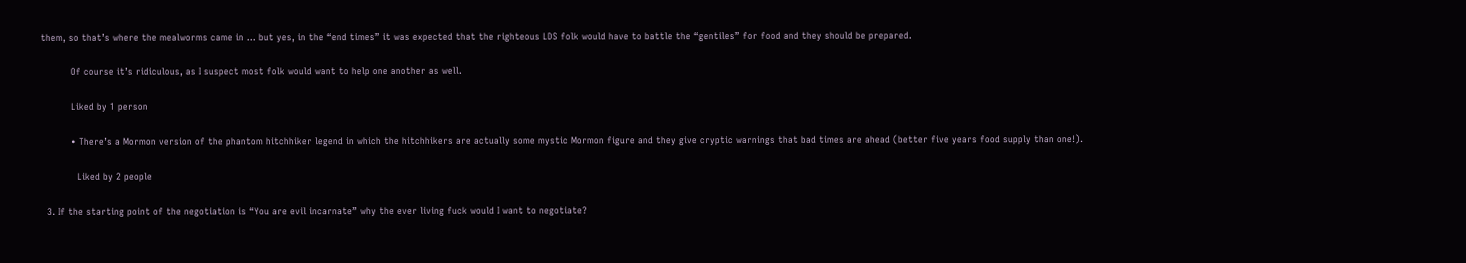them, so that’s where the mealworms came in … but yes, in the “end times” it was expected that the righteous LDS folk would have to battle the “gentiles” for food and they should be prepared.

          Of course it’s ridiculous, as I suspect most folk would want to help one another as well.

          Liked by 1 person

          • There’s a Mormon version of the phantom hitchhiker legend in which the hitchhikers are actually some mystic Mormon figure and they give cryptic warnings that bad times are ahead (better five years food supply than one!).

            Liked by 2 people

  3. If the starting point of the negotiation is “You are evil incarnate” why the ever living fuck would I want to negotiate?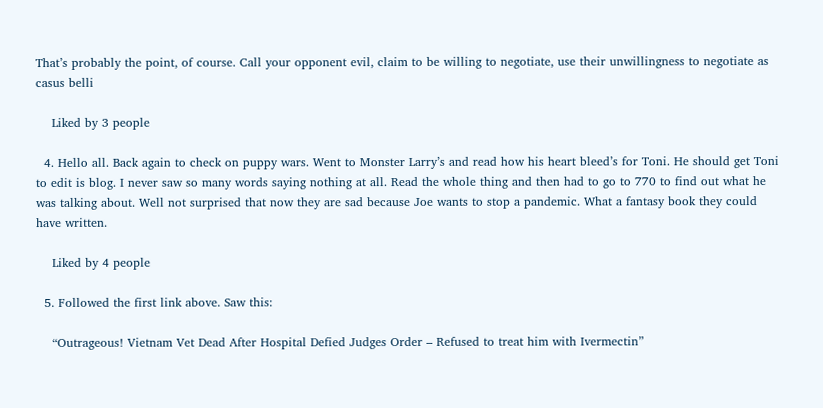That’s probably the point, of course. Call your opponent evil, claim to be willing to negotiate, use their unwillingness to negotiate as casus belli

    Liked by 3 people

  4. Hello all. Back again to check on puppy wars. Went to Monster Larry’s and read how his heart bleed’s for Toni. He should get Toni to edit is blog. I never saw so many words saying nothing at all. Read the whole thing and then had to go to 770 to find out what he was talking about. Well not surprised that now they are sad because Joe wants to stop a pandemic. What a fantasy book they could have written.

    Liked by 4 people

  5. Followed the first link above. Saw this:

    “Outrageous! Vietnam Vet Dead After Hospital Defied Judges Order – Refused to treat him with Ivermectin”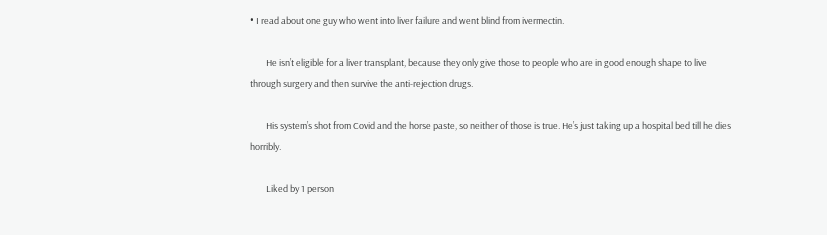• I read about one guy who went into liver failure and went blind from ivermectin.

        He isn’t eligible for a liver transplant, because they only give those to people who are in good enough shape to live through surgery and then survive the anti-rejection drugs.

        His system’s shot from Covid and the horse paste, so neither of those is true. He’s just taking up a hospital bed till he dies horribly.

        Liked by 1 person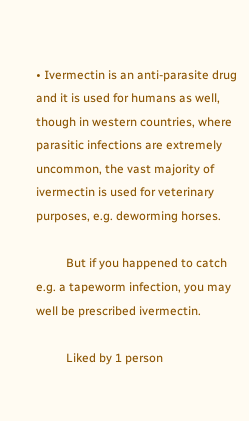• Ivermectin is an anti-parasite drug and it is used for humans as well, though in western countries, where parasitic infections are extremely uncommon, the vast majority of ivermectin is used for veterinary purposes, e.g. deworming horses.

          But if you happened to catch e.g. a tapeworm infection, you may well be prescribed ivermectin.

          Liked by 1 person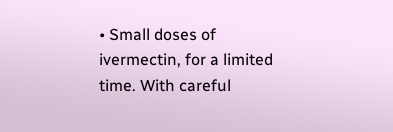• Small doses of ivermectin, for a limited time. With careful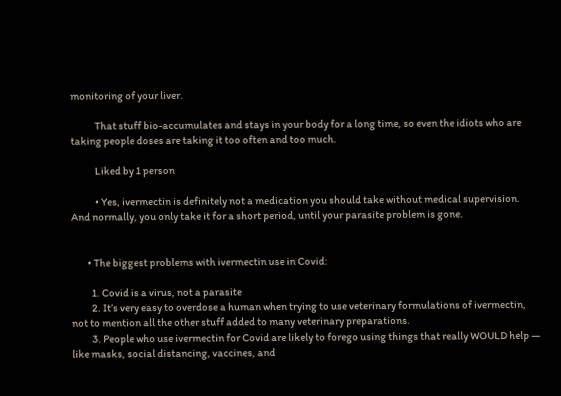monitoring of your liver.

            That stuff bio-accumulates and stays in your body for a long time, so even the idiots who are taking people doses are taking it too often and too much.

            Liked by 1 person

            • Yes, ivermectin is definitely not a medication you should take without medical supervision. And normally, you only take it for a short period, until your parasite problem is gone.


        • The biggest problems with ivermectin use in Covid:

          1. Covid is a virus, not a parasite
          2. It’s very easy to overdose a human when trying to use veterinary formulations of ivermectin, not to mention all the other stuff added to many veterinary preparations.
          3. People who use ivermectin for Covid are likely to forego using things that really WOULD help — like masks, social distancing, vaccines, and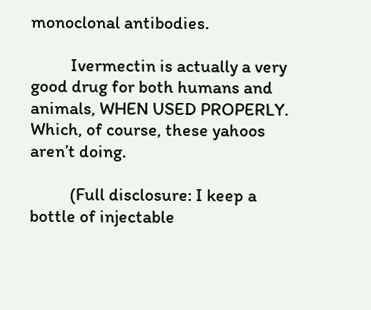monoclonal antibodies.

          Ivermectin is actually a very good drug for both humans and animals, WHEN USED PROPERLY. Which, of course, these yahoos aren’t doing.

          (Full disclosure: I keep a bottle of injectable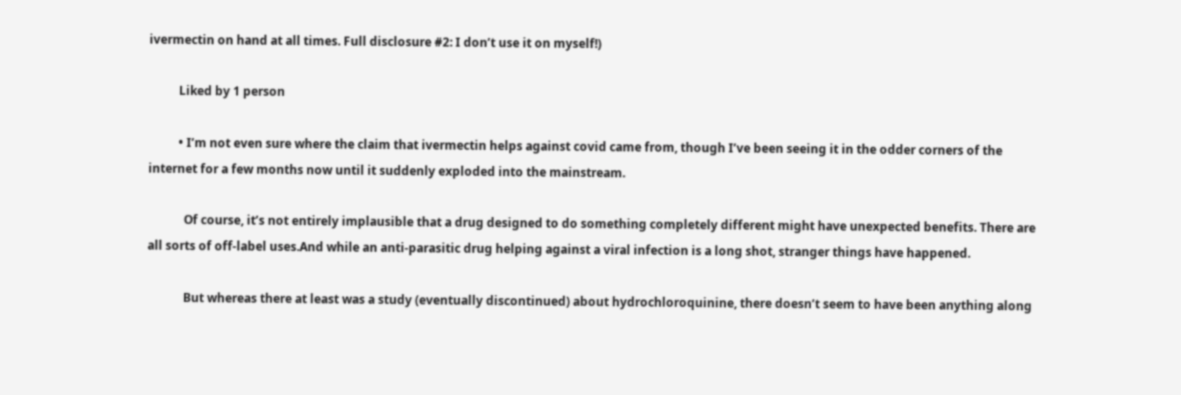ivermectin on hand at all times. Full disclosure #2: I don’t use it on myself!)

          Liked by 1 person

          • I’m not even sure where the claim that ivermectin helps against covid came from, though I’ve been seeing it in the odder corners of the internet for a few months now until it suddenly exploded into the mainstream.

            Of course, it’s not entirely implausible that a drug designed to do something completely different might have unexpected benefits. There are all sorts of off-label uses.And while an anti-parasitic drug helping against a viral infection is a long shot, stranger things have happened.

            But whereas there at least was a study (eventually discontinued) about hydrochloroquinine, there doesn’t seem to have been anything along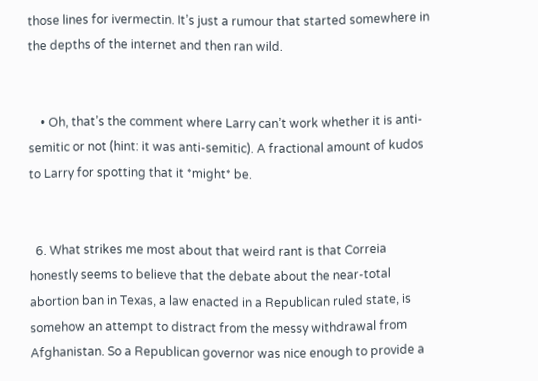those lines for ivermectin. It’s just a rumour that started somewhere in the depths of the internet and then ran wild.


    • Oh, that’s the comment where Larry can’t work whether it is anti-semitic or not (hint: it was anti-semitic). A fractional amount of kudos to Larry for spotting that it *might* be.


  6. What strikes me most about that weird rant is that Correia honestly seems to believe that the debate about the near-total abortion ban in Texas, a law enacted in a Republican ruled state, is somehow an attempt to distract from the messy withdrawal from Afghanistan. So a Republican governor was nice enough to provide a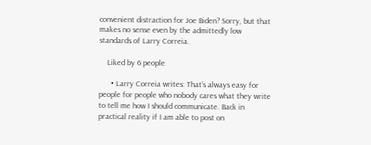convenient distraction for Joe Biden? Sorry, but that makes no sense even by the admittedly low standards of Larry Correia.

    Liked by 6 people

      • Larry Correia writes: That’s always easy for people for people who nobody cares what they write to tell me how I should communicate. Back in practical reality if I am able to post on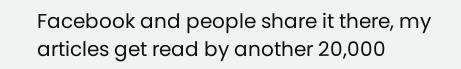Facebook and people share it there, my articles get read by another 20,000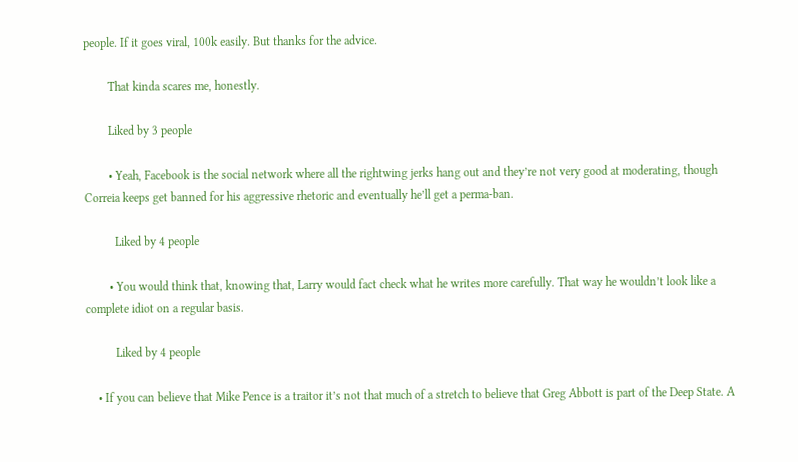people. If it goes viral, 100k easily. But thanks for the advice.

        That kinda scares me, honestly.

        Liked by 3 people

        • Yeah, Facebook is the social network where all the rightwing jerks hang out and they’re not very good at moderating, though Correia keeps get banned for his aggressive rhetoric and eventually he’ll get a perma-ban.

          Liked by 4 people

        • You would think that, knowing that, Larry would fact check what he writes more carefully. That way he wouldn’t look like a complete idiot on a regular basis.

          Liked by 4 people

    • If you can believe that Mike Pence is a traitor it’s not that much of a stretch to believe that Greg Abbott is part of the Deep State. A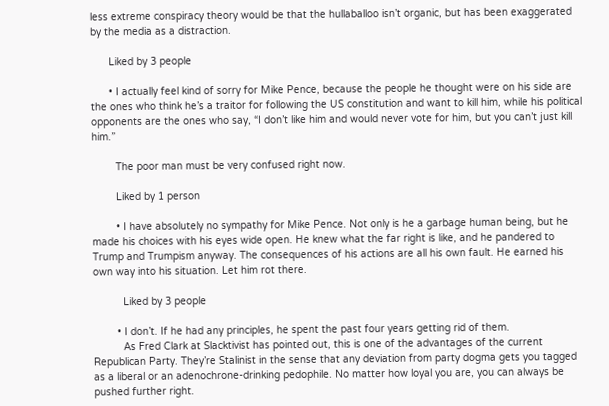less extreme conspiracy theory would be that the hullaballoo isn’t organic, but has been exaggerated by the media as a distraction.

      Liked by 3 people

      • I actually feel kind of sorry for Mike Pence, because the people he thought were on his side are the ones who think he’s a traitor for following the US constitution and want to kill him, while his political opponents are the ones who say, “I don’t like him and would never vote for him, but you can’t just kill him.”

        The poor man must be very confused right now.

        Liked by 1 person

        • I have absolutely no sympathy for Mike Pence. Not only is he a garbage human being, but he made his choices with his eyes wide open. He knew what the far right is like, and he pandered to Trump and Trumpism anyway. The consequences of his actions are all his own fault. He earned his own way into his situation. Let him rot there.

          Liked by 3 people

        • I don’t. If he had any principles, he spent the past four years getting rid of them.
          As Fred Clark at Slacktivist has pointed out, this is one of the advantages of the current Republican Party. They’re Stalinist in the sense that any deviation from party dogma gets you tagged as a liberal or an adenochrone-drinking pedophile. No matter how loyal you are, you can always be pushed further right.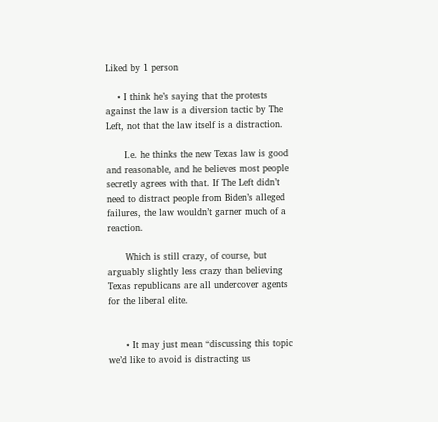Liked by 1 person

    • I think he’s saying that the protests against the law is a diversion tactic by The Left, not that the law itself is a distraction.

      I.e. he thinks the new Texas law is good and reasonable, and he believes most people secretly agrees with that. If The Left didn’t need to distract people from Biden’s alleged failures, the law wouldn’t garner much of a reaction.

      Which is still crazy, of course, but arguably slightly less crazy than believing Texas republicans are all undercover agents for the liberal elite.


      • It may just mean “discussing this topic we’d like to avoid is distracting us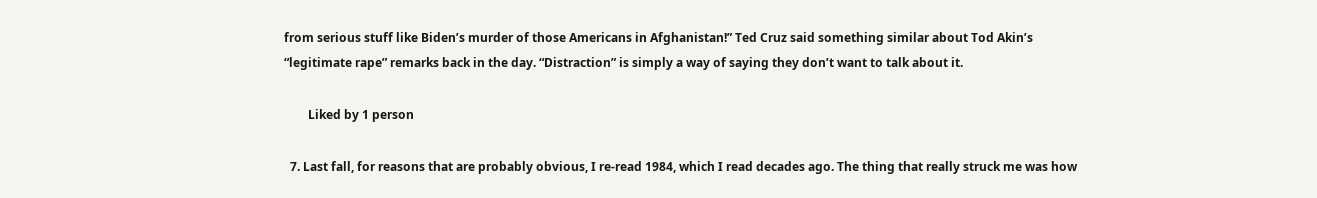from serious stuff like Biden’s murder of those Americans in Afghanistan!” Ted Cruz said something similar about Tod Akin’s “legitimate rape” remarks back in the day. “Distraction” is simply a way of saying they don’t want to talk about it.

        Liked by 1 person

  7. Last fall, for reasons that are probably obvious, I re-read 1984, which I read decades ago. The thing that really struck me was how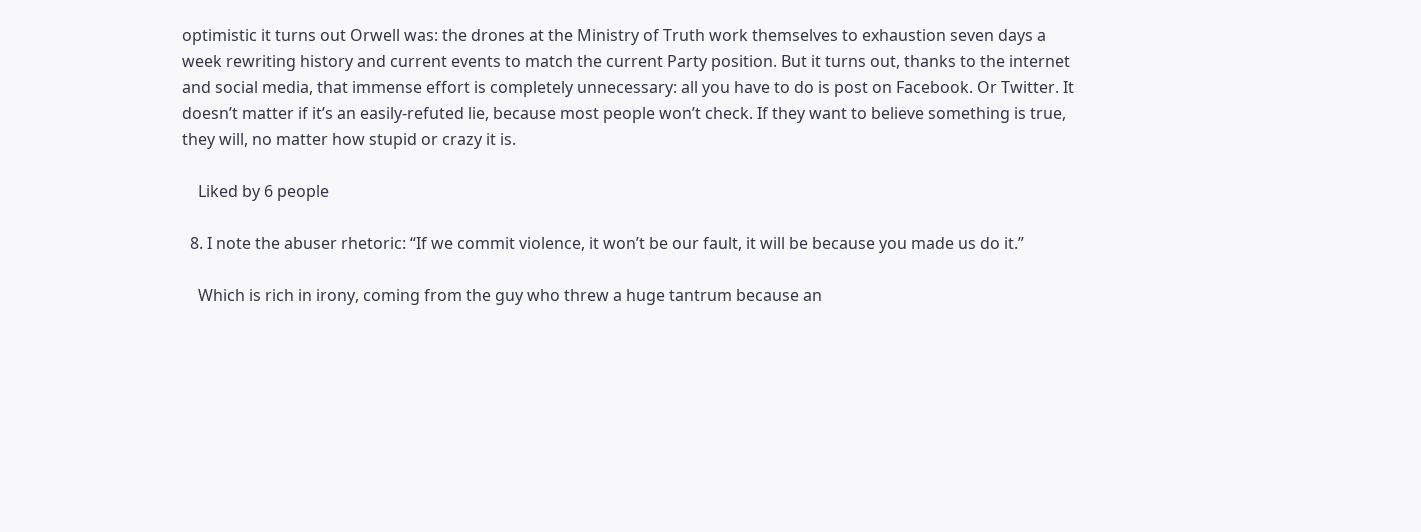optimistic it turns out Orwell was: the drones at the Ministry of Truth work themselves to exhaustion seven days a week rewriting history and current events to match the current Party position. But it turns out, thanks to the internet and social media, that immense effort is completely unnecessary: all you have to do is post on Facebook. Or Twitter. It doesn’t matter if it’s an easily-refuted lie, because most people won’t check. If they want to believe something is true, they will, no matter how stupid or crazy it is.

    Liked by 6 people

  8. I note the abuser rhetoric: “If we commit violence, it won’t be our fault, it will be because you made us do it.”

    Which is rich in irony, coming from the guy who threw a huge tantrum because an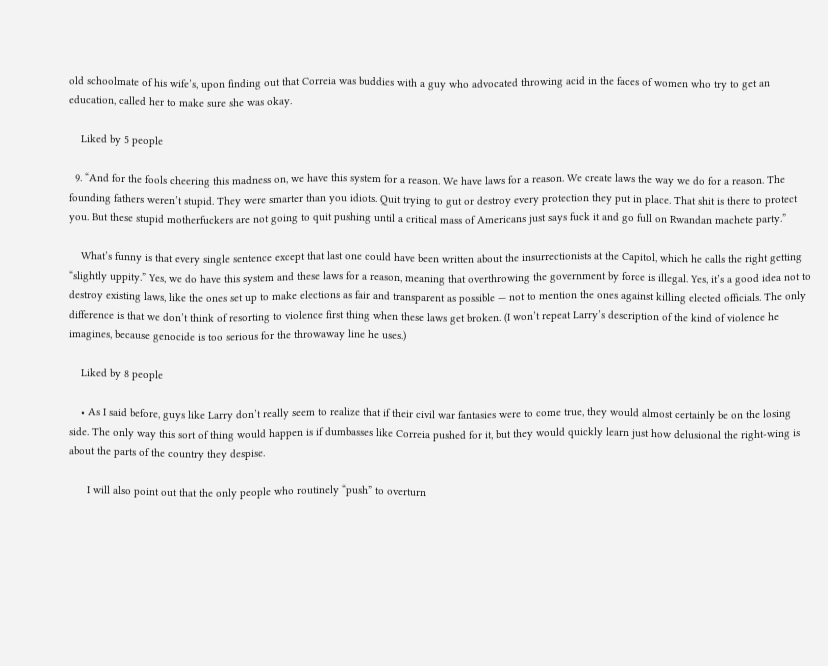old schoolmate of his wife’s, upon finding out that Correia was buddies with a guy who advocated throwing acid in the faces of women who try to get an education, called her to make sure she was okay.

    Liked by 5 people

  9. “And for the fools cheering this madness on, we have this system for a reason. We have laws for a reason. We create laws the way we do for a reason. The founding fathers weren’t stupid. They were smarter than you idiots. Quit trying to gut or destroy every protection they put in place. That shit is there to protect you. But these stupid motherfuckers are not going to quit pushing until a critical mass of Americans just says fuck it and go full on Rwandan machete party.”

    What’s funny is that every single sentence except that last one could have been written about the insurrectionists at the Capitol, which he calls the right getting “slightly uppity.” Yes, we do have this system and these laws for a reason, meaning that overthrowing the government by force is illegal. Yes, it’s a good idea not to destroy existing laws, like the ones set up to make elections as fair and transparent as possible — not to mention the ones against killing elected officials. The only difference is that we don’t think of resorting to violence first thing when these laws get broken. (I won’t repeat Larry’s description of the kind of violence he imagines, because genocide is too serious for the throwaway line he uses.)

    Liked by 8 people

    • As I said before, guys like Larry don’t really seem to realize that if their civil war fantasies were to come true, they would almost certainly be on the losing side. The only way this sort of thing would happen is if dumbasses like Correia pushed for it, but they would quickly learn just how delusional the right-wing is about the parts of the country they despise.

      I will also point out that the only people who routinely “push” to overturn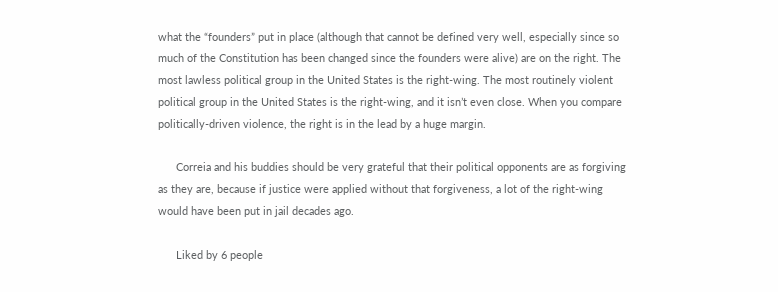what the “founders” put in place (although that cannot be defined very well, especially since so much of the Constitution has been changed since the founders were alive) are on the right. The most lawless political group in the United States is the right-wing. The most routinely violent political group in the United States is the right-wing, and it isn’t even close. When you compare politically-driven violence, the right is in the lead by a huge margin.

      Correia and his buddies should be very grateful that their political opponents are as forgiving as they are, because if justice were applied without that forgiveness, a lot of the right-wing would have been put in jail decades ago.

      Liked by 6 people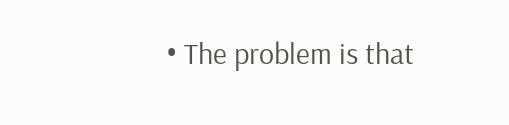• The problem is that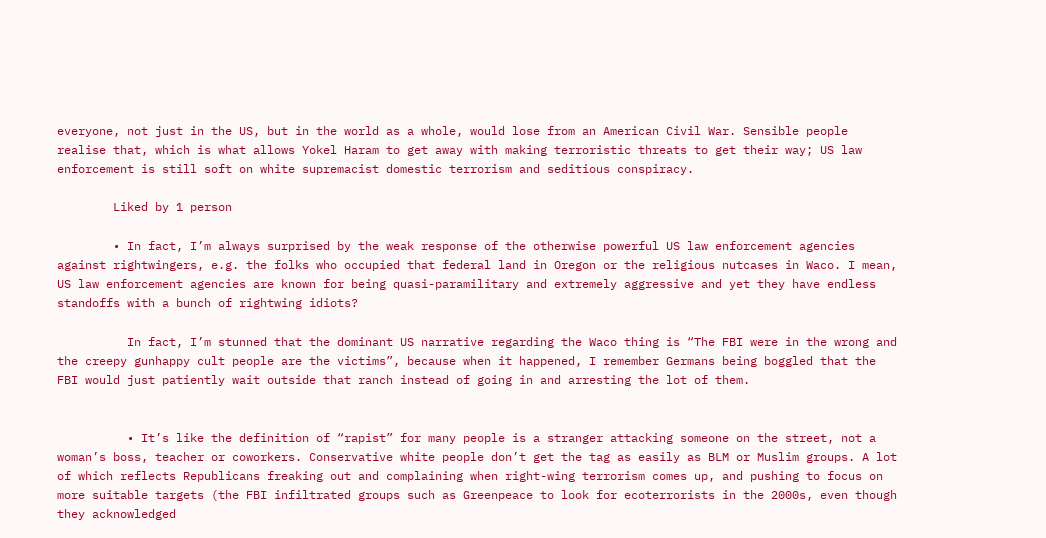everyone, not just in the US, but in the world as a whole, would lose from an American Civil War. Sensible people realise that, which is what allows Yokel Haram to get away with making terroristic threats to get their way; US law enforcement is still soft on white supremacist domestic terrorism and seditious conspiracy.

        Liked by 1 person

        • In fact, I’m always surprised by the weak response of the otherwise powerful US law enforcement agencies against rightwingers, e.g. the folks who occupied that federal land in Oregon or the religious nutcases in Waco. I mean, US law enforcement agencies are known for being quasi-paramilitary and extremely aggressive and yet they have endless standoffs with a bunch of rightwing idiots?

          In fact, I’m stunned that the dominant US narrative regarding the Waco thing is “The FBI were in the wrong and the creepy gunhappy cult people are the victims”, because when it happened, I remember Germans being boggled that the FBI would just patiently wait outside that ranch instead of going in and arresting the lot of them.


          • It’s like the definition of “rapist” for many people is a stranger attacking someone on the street, not a woman’s boss, teacher or coworkers. Conservative white people don’t get the tag as easily as BLM or Muslim groups. A lot of which reflects Republicans freaking out and complaining when right-wing terrorism comes up, and pushing to focus on more suitable targets (the FBI infiltrated groups such as Greenpeace to look for ecoterrorists in the 2000s, even though they acknowledged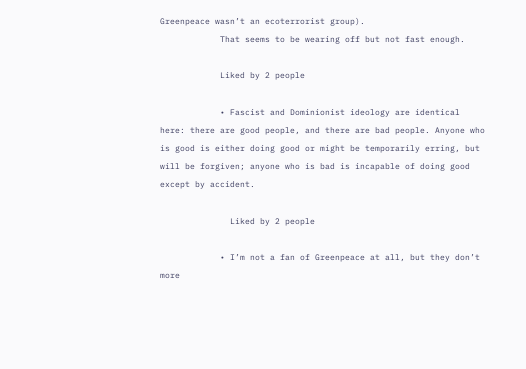Greenpeace wasn’t an ecoterrorist group).
            That seems to be wearing off but not fast enough.

            Liked by 2 people

            • Fascist and Dominionist ideology are identical here: there are good people, and there are bad people. Anyone who is good is either doing good or might be temporarily erring, but will be forgiven; anyone who is bad is incapable of doing good except by accident.

              Liked by 2 people

            • I’m not a fan of Greenpeace at all, but they don’t more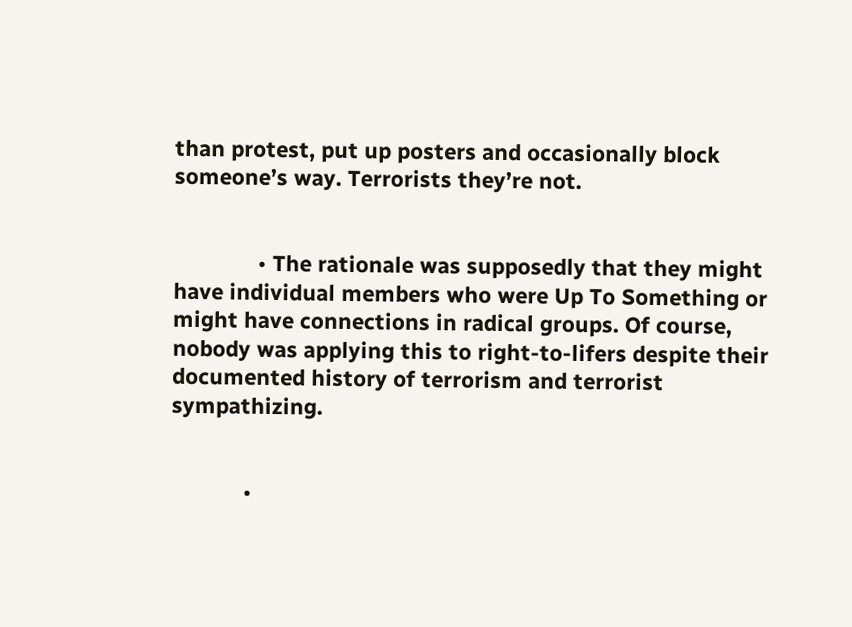than protest, put up posters and occasionally block someone’s way. Terrorists they’re not.


              • The rationale was supposedly that they might have individual members who were Up To Something or might have connections in radical groups. Of course, nobody was applying this to right-to-lifers despite their documented history of terrorism and terrorist sympathizing.


            •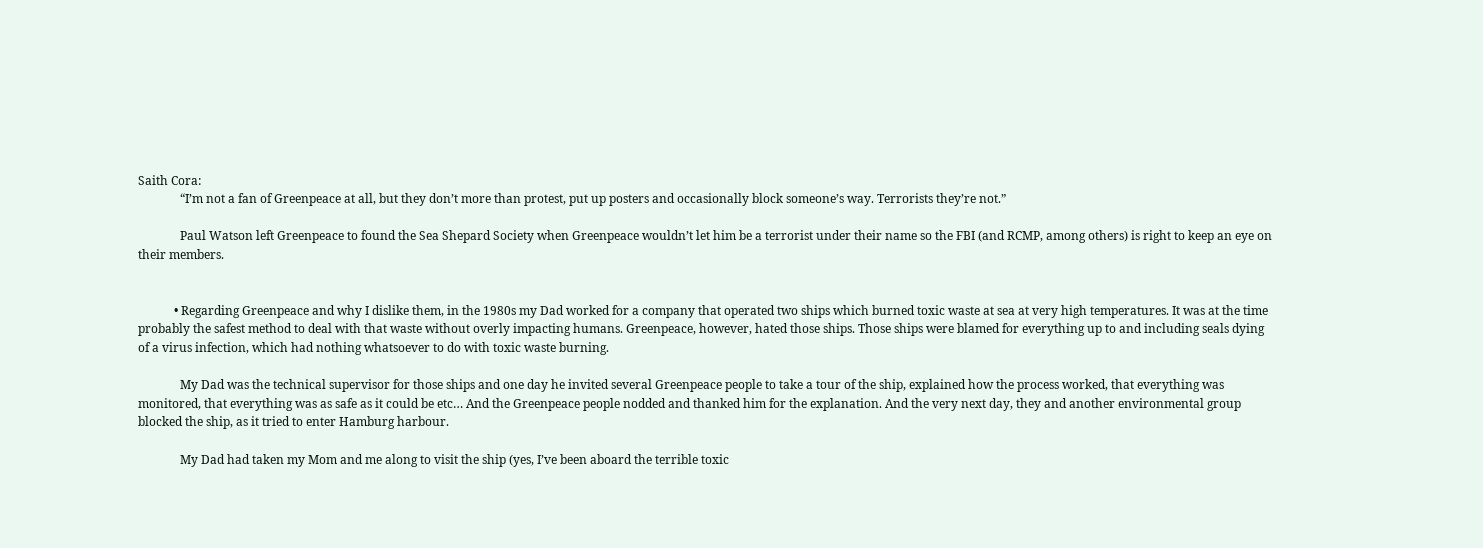Saith Cora:
              “I’m not a fan of Greenpeace at all, but they don’t more than protest, put up posters and occasionally block someone’s way. Terrorists they’re not.”

              Paul Watson left Greenpeace to found the Sea Shepard Society when Greenpeace wouldn’t let him be a terrorist under their name so the FBI (and RCMP, among others) is right to keep an eye on their members.


            • Regarding Greenpeace and why I dislike them, in the 1980s my Dad worked for a company that operated two ships which burned toxic waste at sea at very high temperatures. It was at the time probably the safest method to deal with that waste without overly impacting humans. Greenpeace, however, hated those ships. Those ships were blamed for everything up to and including seals dying of a virus infection, which had nothing whatsoever to do with toxic waste burning.

              My Dad was the technical supervisor for those ships and one day he invited several Greenpeace people to take a tour of the ship, explained how the process worked, that everything was monitored, that everything was as safe as it could be etc… And the Greenpeace people nodded and thanked him for the explanation. And the very next day, they and another environmental group blocked the ship, as it tried to enter Hamburg harbour.

              My Dad had taken my Mom and me along to visit the ship (yes, I’ve been aboard the terrible toxic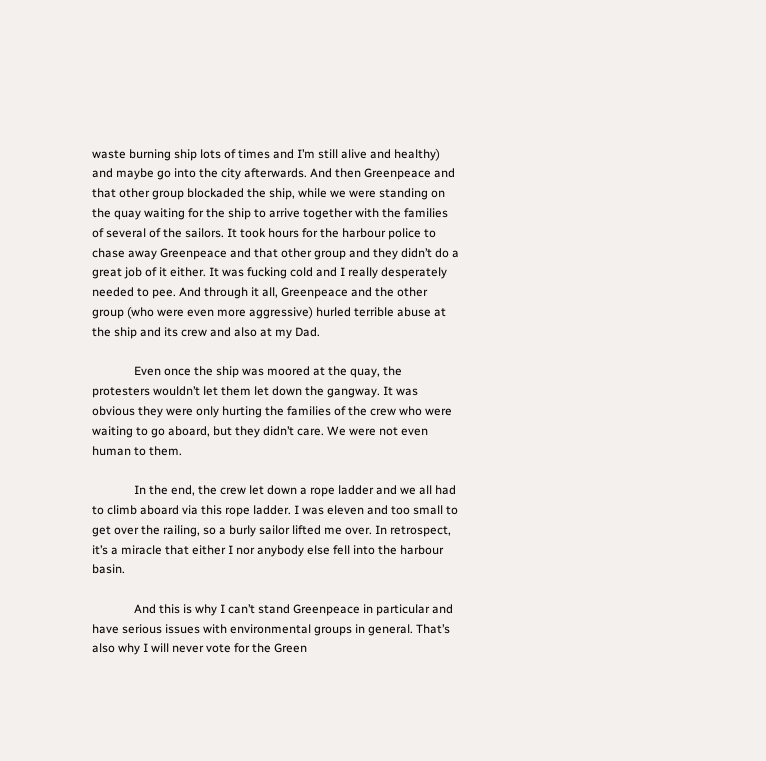waste burning ship lots of times and I’m still alive and healthy) and maybe go into the city afterwards. And then Greenpeace and that other group blockaded the ship, while we were standing on the quay waiting for the ship to arrive together with the families of several of the sailors. It took hours for the harbour police to chase away Greenpeace and that other group and they didn’t do a great job of it either. It was fucking cold and I really desperately needed to pee. And through it all, Greenpeace and the other group (who were even more aggressive) hurled terrible abuse at the ship and its crew and also at my Dad.

              Even once the ship was moored at the quay, the protesters wouldn’t let them let down the gangway. It was obvious they were only hurting the families of the crew who were waiting to go aboard, but they didn’t care. We were not even human to them.

              In the end, the crew let down a rope ladder and we all had to climb aboard via this rope ladder. I was eleven and too small to get over the railing, so a burly sailor lifted me over. In retrospect, it’s a miracle that either I nor anybody else fell into the harbour basin.

              And this is why I can’t stand Greenpeace in particular and have serious issues with environmental groups in general. That’s also why I will never vote for the Green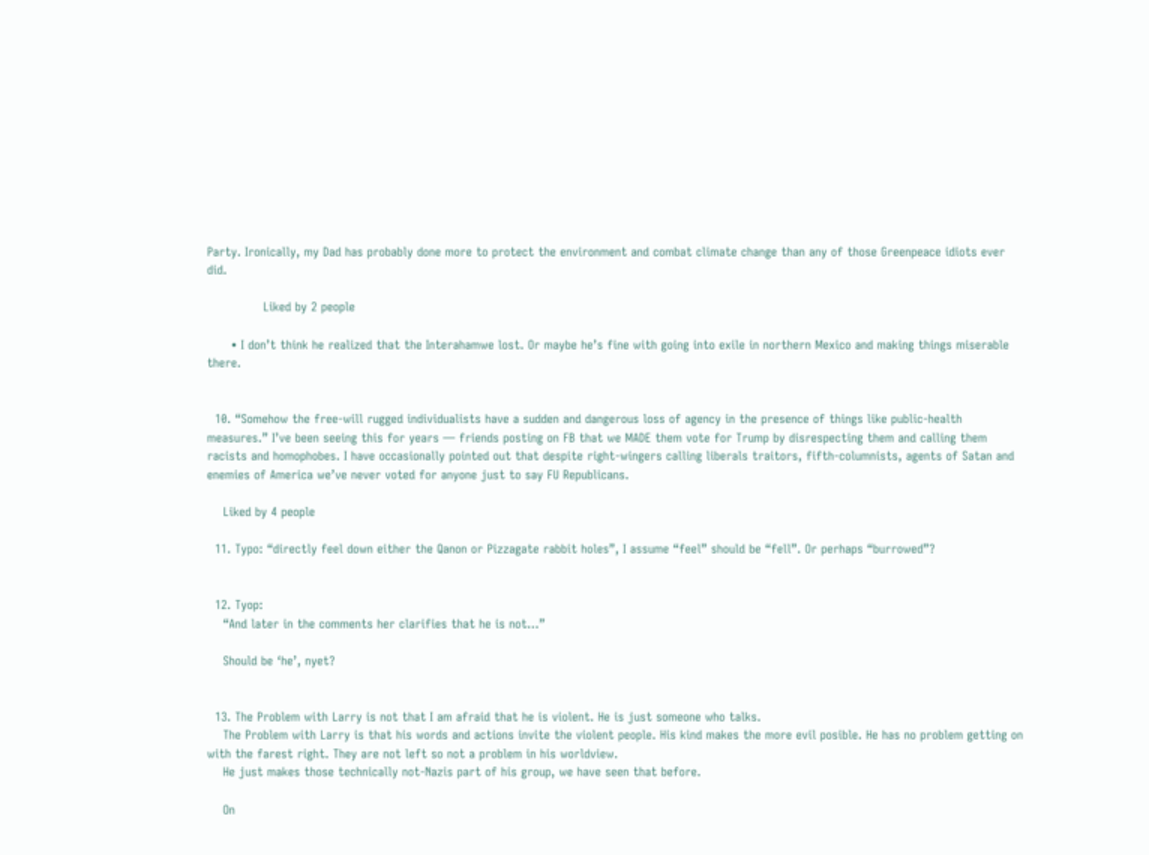Party. Ironically, my Dad has probably done more to protect the environment and combat climate change than any of those Greenpeace idiots ever did.

              Liked by 2 people

      • I don’t think he realized that the Interahamwe lost. Or maybe he’s fine with going into exile in northern Mexico and making things miserable there.


  10. “Somehow the free-will rugged individualists have a sudden and dangerous loss of agency in the presence of things like public-health measures.” I’ve been seeing this for years — friends posting on FB that we MADE them vote for Trump by disrespecting them and calling them racists and homophobes. I have occasionally pointed out that despite right-wingers calling liberals traitors, fifth-columnists, agents of Satan and enemies of America we’ve never voted for anyone just to say FU Republicans.

    Liked by 4 people

  11. Typo: “directly feel down either the Qanon or Pizzagate rabbit holes”, I assume “feel” should be “fell”. Or perhaps “burrowed”?


  12. Tyop:
    “And later in the comments her clarifies that he is not…”

    Should be ‘he’, nyet?


  13. The Problem with Larry is not that I am afraid that he is violent. He is just someone who talks.
    The Problem with Larry is that his words and actions invite the violent people. His kind makes the more evil posible. He has no problem getting on with the farest right. They are not left so not a problem in his worldview.
    He just makes those technically not-Nazis part of his group, we have seen that before.

    On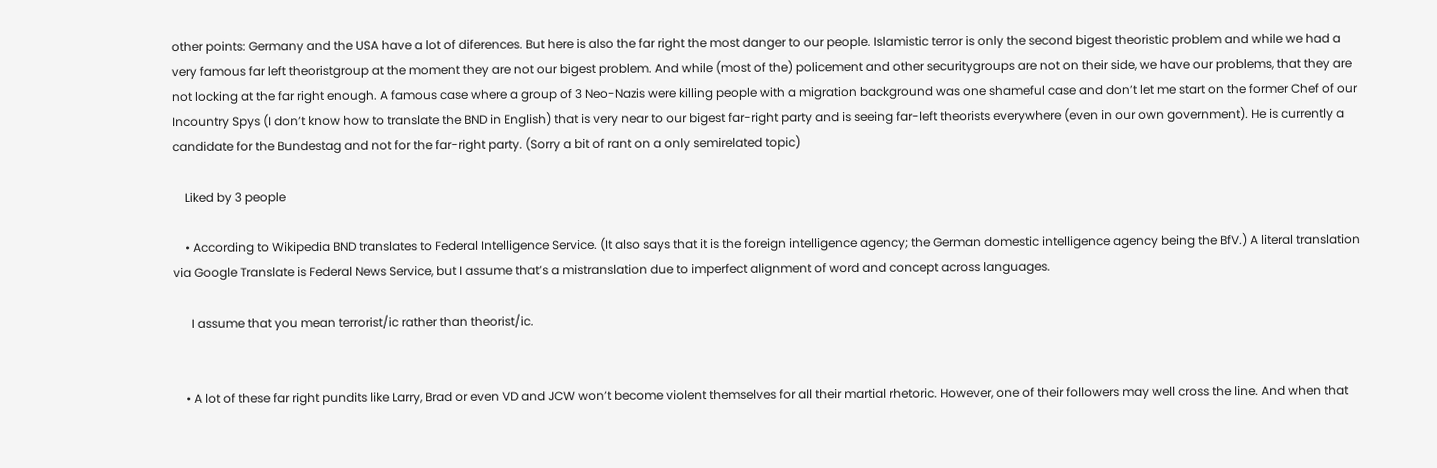other points: Germany and the USA have a lot of diferences. But here is also the far right the most danger to our people. Islamistic terror is only the second bigest theoristic problem and while we had a very famous far left theoristgroup at the moment they are not our bigest problem. And while (most of the) policement and other securitygroups are not on their side, we have our problems, that they are not locking at the far right enough. A famous case where a group of 3 Neo-Nazis were killing people with a migration background was one shameful case and don’t let me start on the former Chef of our Incountry Spys (I don’t know how to translate the BND in English) that is very near to our bigest far-right party and is seeing far-left theorists everywhere (even in our own government). He is currently a candidate for the Bundestag and not for the far-right party. (Sorry a bit of rant on a only semirelated topic)

    Liked by 3 people

    • According to Wikipedia BND translates to Federal Intelligence Service. (It also says that it is the foreign intelligence agency; the German domestic intelligence agency being the BfV.) A literal translation via Google Translate is Federal News Service, but I assume that’s a mistranslation due to imperfect alignment of word and concept across languages.

      I assume that you mean terrorist/ic rather than theorist/ic.


    • A lot of these far right pundits like Larry, Brad or even VD and JCW won’t become violent themselves for all their martial rhetoric. However, one of their followers may well cross the line. And when that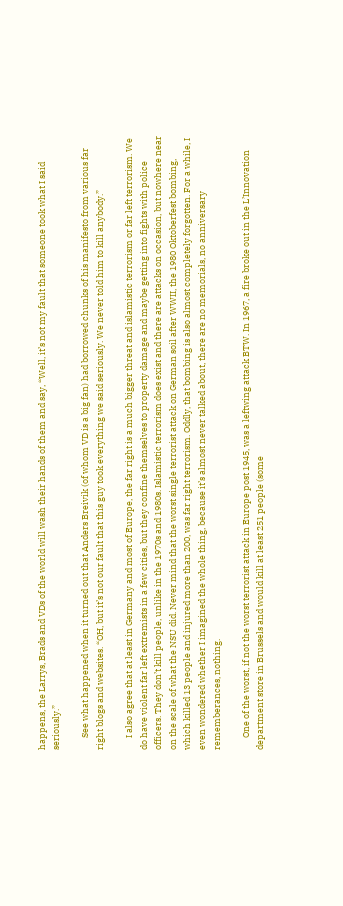happens, the Larrys, Brads and VDs of the world will wash their hands of them and say, “Well, it’s not my fault that someone took what I said seriously.”

      See what happened when it turned out that Anders Breivik (of whom VD is a big fan) had borrowed chunks of his manifesto from various far right blogs and websites. “OH, but it’s not our fault that this guy took everything we said seriously. We never told him to kill anybody.”

      I also agree that at least in Germany and most of Europe, the far right is a much bigger threat and islamistic terrorism or far left terrorism. We do have violent far left extremists in a few cities, but they confine themselves to property damage and maybe getting into fights with police officers. They don’t kill people, unlike in the 1970s and 1980s. Islamistic terrorism does exist and there are attacks on occasion, but nowhere near on the scale of what the NSU did. Never mind that the worst single terrorist attack on German soil after WWII, the 1980 Oktoberfest bombing, which killed 13 people and injured more than 200, was far right terrorism. Oddly, that bombing is also almost completely forgotten. For a while, I even wondered whether I imagined the whole thing, because it’s almost never talked about, there are no memorials, no anniversary rememberances, nothing.

      One of the worst, if not the worst terrorist attack in Europe post 1945, was a leftwing attack BTW. In 1967, a fire broke out in the L’Innovation department store in Brussels and would kill at least 251 people (some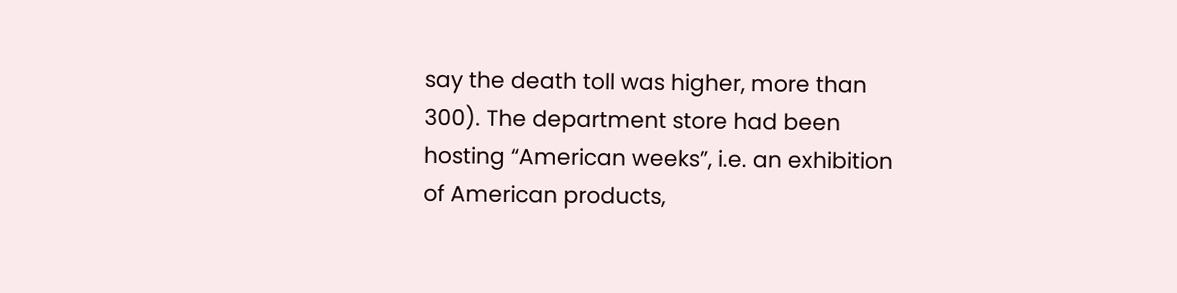say the death toll was higher, more than 300). The department store had been hosting “American weeks”, i.e. an exhibition of American products,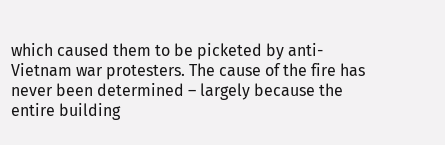which caused them to be picketed by anti-Vietnam war protesters. The cause of the fire has never been determined – largely because the entire building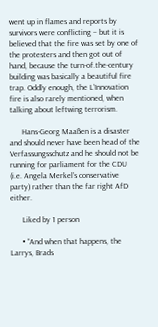went up in flames and reports by survivors were conflicting – but it is believed that the fire was set by one of the protesters and then got out of hand, because the turn-of.the-century building was basically a beautiful fire trap. Oddly enough, the L’Innovation fire is also rarely mentioned, when talking about leftwing terrorism.

      Hans-Georg Maaßen is a disaster and should never have been head of the Verfassungsschutz and he should not be running for parliament for the CDU (i.e. Angela Merkel’s conservative party) rather than the far right AfD either.

      Liked by 1 person

      • “And when that happens, the Larrys, Brads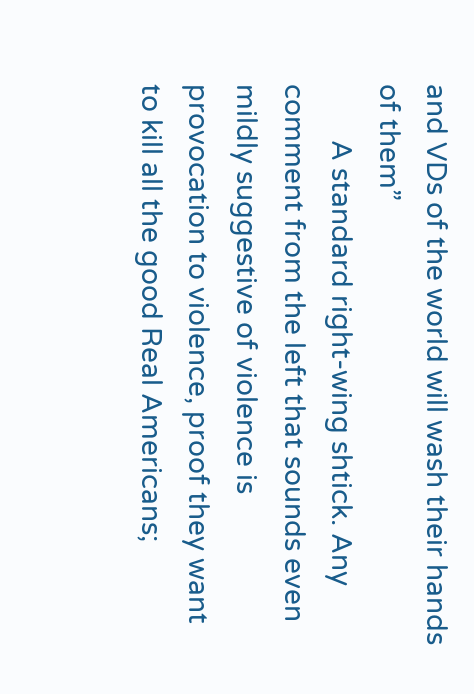and VDs of the world will wash their hands of them”
        A standard right-wing shtick. Any comment from the left that sounds even mildly suggestive of violence is provocation to violence, proof they want to kill all the good Real Americans;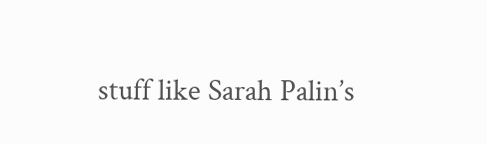stuff like Sarah Palin’s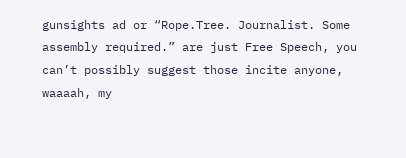gunsights ad or “Rope.Tree. Journalist. Some assembly required.” are just Free Speech, you can’t possibly suggest those incite anyone, waaaah, my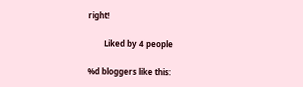right!

        Liked by 4 people

%d bloggers like this: